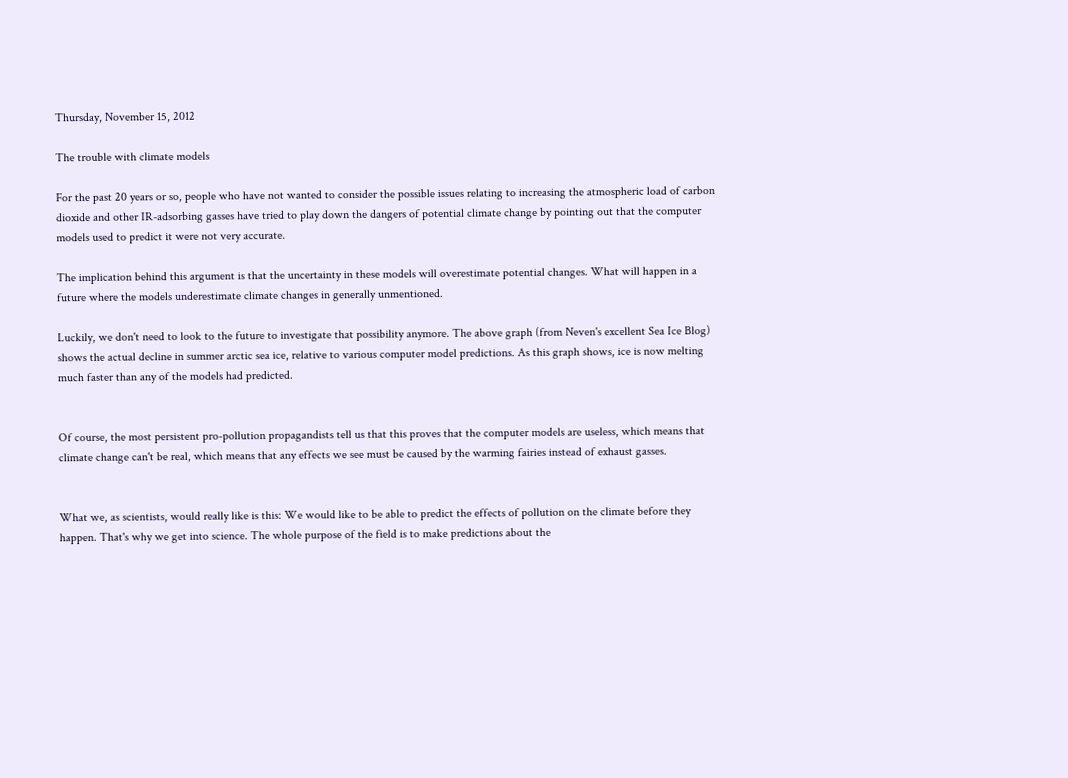Thursday, November 15, 2012

The trouble with climate models

For the past 20 years or so, people who have not wanted to consider the possible issues relating to increasing the atmospheric load of carbon dioxide and other IR-adsorbing gasses have tried to play down the dangers of potential climate change by pointing out that the computer models used to predict it were not very accurate.

The implication behind this argument is that the uncertainty in these models will overestimate potential changes. What will happen in a future where the models underestimate climate changes in generally unmentioned.

Luckily, we don't need to look to the future to investigate that possibility anymore. The above graph (from Neven's excellent Sea Ice Blog) shows the actual decline in summer arctic sea ice, relative to various computer model predictions. As this graph shows, ice is now melting much faster than any of the models had predicted.


Of course, the most persistent pro-pollution propagandists tell us that this proves that the computer models are useless, which means that climate change can't be real, which means that any effects we see must be caused by the warming fairies instead of exhaust gasses.


What we, as scientists, would really like is this: We would like to be able to predict the effects of pollution on the climate before they happen. That's why we get into science. The whole purpose of the field is to make predictions about the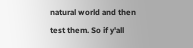natural world and then test them. So if y'all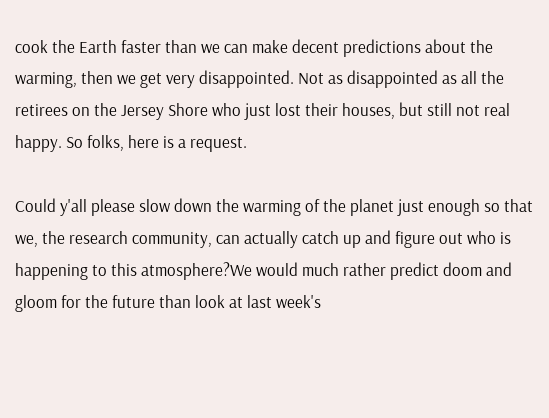cook the Earth faster than we can make decent predictions about the warming, then we get very disappointed. Not as disappointed as all the retirees on the Jersey Shore who just lost their houses, but still not real happy. So folks, here is a request.

Could y'all please slow down the warming of the planet just enough so that we, the research community, can actually catch up and figure out who is happening to this atmosphere?We would much rather predict doom and gloom for the future than look at last week's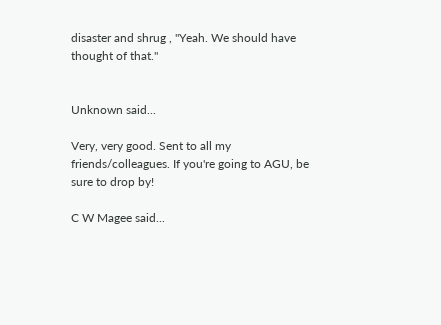disaster and shrug , "Yeah. We should have thought of that."


Unknown said...

Very, very good. Sent to all my friends/colleagues. If you're going to AGU, be sure to drop by!

C W Magee said...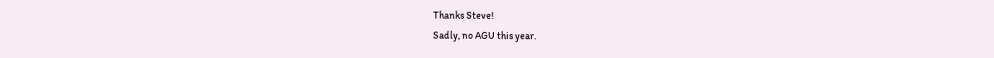Thanks Steve!
Sadly, no AGU this year.